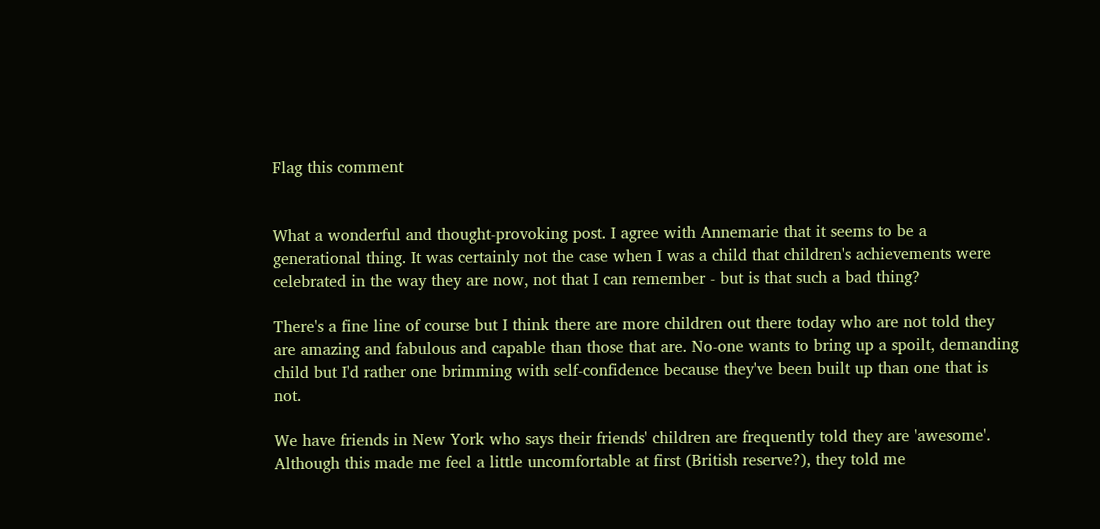Flag this comment


What a wonderful and thought-provoking post. I agree with Annemarie that it seems to be a generational thing. It was certainly not the case when I was a child that children's achievements were celebrated in the way they are now, not that I can remember - but is that such a bad thing?

There's a fine line of course but I think there are more children out there today who are not told they are amazing and fabulous and capable than those that are. No-one wants to bring up a spoilt, demanding child but I'd rather one brimming with self-confidence because they've been built up than one that is not.

We have friends in New York who says their friends' children are frequently told they are 'awesome'. Although this made me feel a little uncomfortable at first (British reserve?), they told me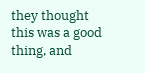they thought this was a good thing, and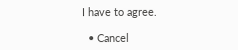I have to agree.

  • Cancel